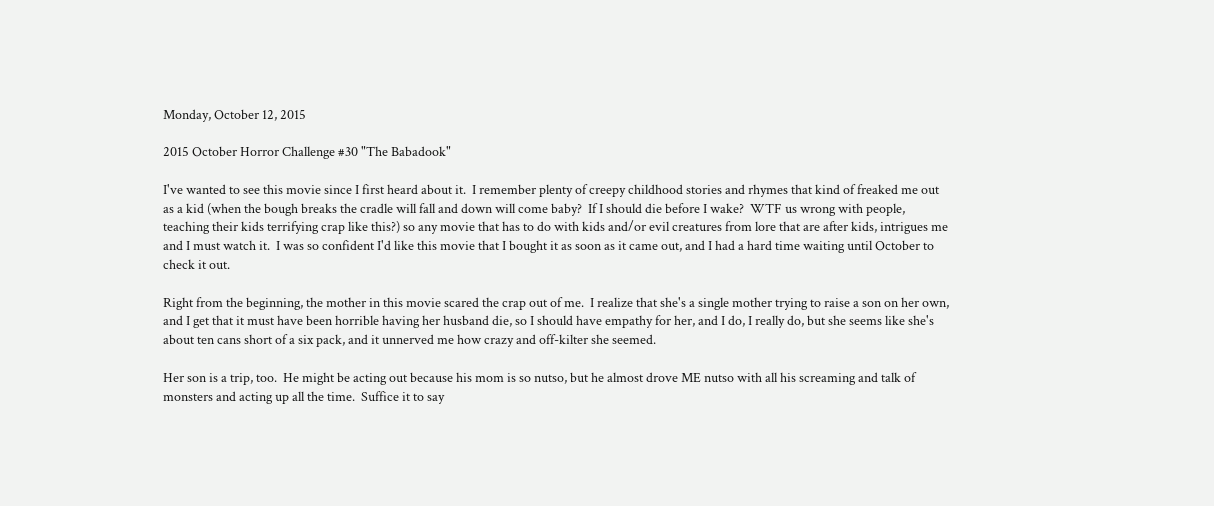Monday, October 12, 2015

2015 October Horror Challenge #30 "The Babadook"

I've wanted to see this movie since I first heard about it.  I remember plenty of creepy childhood stories and rhymes that kind of freaked me out as a kid (when the bough breaks the cradle will fall and down will come baby?  If I should die before I wake?  WTF us wrong with people, teaching their kids terrifying crap like this?) so any movie that has to do with kids and/or evil creatures from lore that are after kids, intrigues me and I must watch it.  I was so confident I'd like this movie that I bought it as soon as it came out, and I had a hard time waiting until October to check it out.

Right from the beginning, the mother in this movie scared the crap out of me.  I realize that she's a single mother trying to raise a son on her own, and I get that it must have been horrible having her husband die, so I should have empathy for her, and I do, I really do, but she seems like she's about ten cans short of a six pack, and it unnerved me how crazy and off-kilter she seemed.

Her son is a trip, too.  He might be acting out because his mom is so nutso, but he almost drove ME nutso with all his screaming and talk of monsters and acting up all the time.  Suffice it to say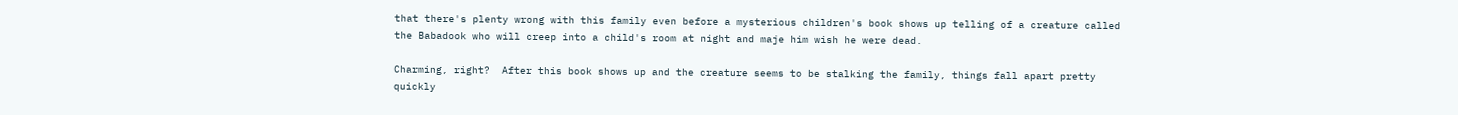that there's plenty wrong with this family even before a mysterious children's book shows up telling of a creature called the Babadook who will creep into a child's room at night and maje him wish he were dead.

Charming, right?  After this book shows up and the creature seems to be stalking the family, things fall apart pretty quickly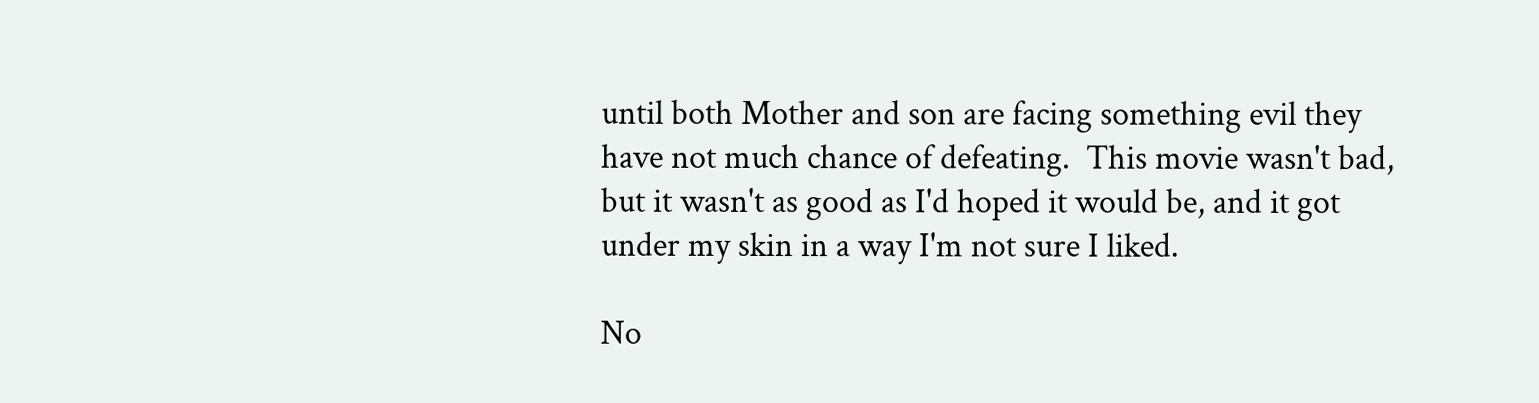until both Mother and son are facing something evil they have not much chance of defeating.  This movie wasn't bad, but it wasn't as good as I'd hoped it would be, and it got under my skin in a way I'm not sure I liked.

No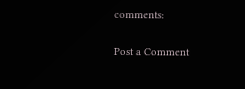comments:

Post a Comment